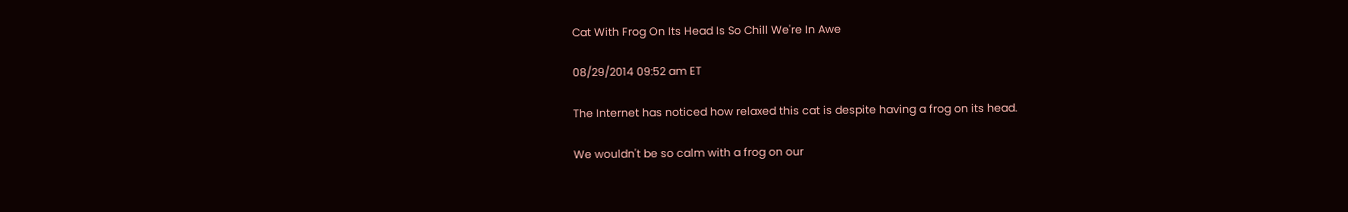Cat With Frog On Its Head Is So Chill We're In Awe

08/29/2014 09:52 am ET

The Internet has noticed how relaxed this cat is despite having a frog on its head.

We wouldn't be so calm with a frog on our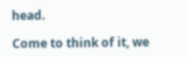head.

Come to think of it, we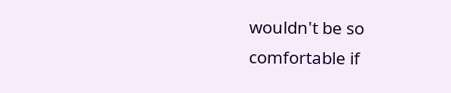wouldn't be so comfortable if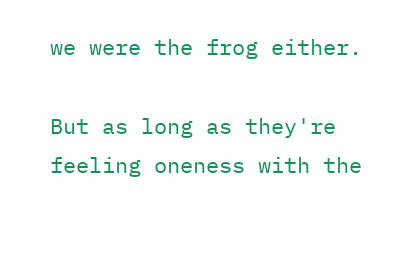we were the frog either.

But as long as they're feeling oneness with the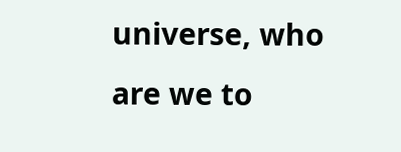universe, who are we to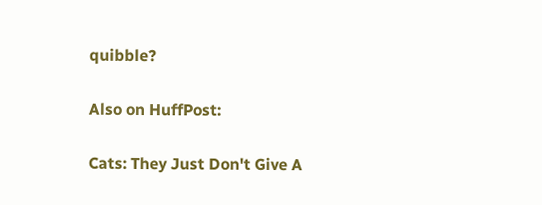quibble?

Also on HuffPost:

Cats: They Just Don't Give A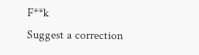F**k
Suggest a correction